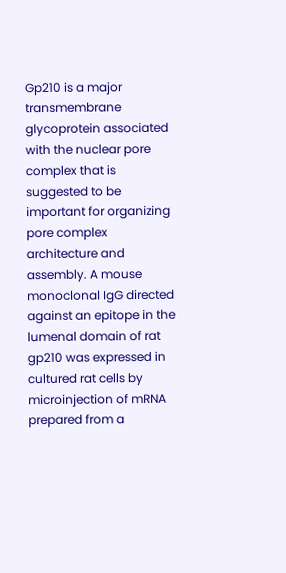Gp210 is a major transmembrane glycoprotein associated with the nuclear pore complex that is suggested to be important for organizing pore complex architecture and assembly. A mouse monoclonal IgG directed against an epitope in the lumenal domain of rat gp210 was expressed in cultured rat cells by microinjection of mRNA prepared from a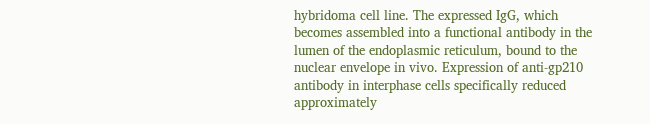hybridoma cell line. The expressed IgG, which becomes assembled into a functional antibody in the lumen of the endoplasmic reticulum, bound to the nuclear envelope in vivo. Expression of anti-gp210 antibody in interphase cells specifically reduced approximately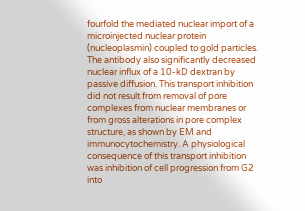fourfold the mediated nuclear import of a microinjected nuclear protein (nucleoplasmin) coupled to gold particles. The antibody also significantly decreased nuclear influx of a 10-kD dextran by passive diffusion. This transport inhibition did not result from removal of pore complexes from nuclear membranes or from gross alterations in pore complex structure, as shown by EM and immunocytochemistry. A physiological consequence of this transport inhibition was inhibition of cell progression from G2 into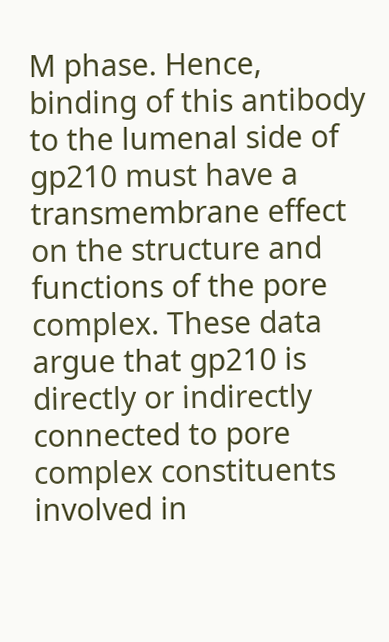M phase. Hence, binding of this antibody to the lumenal side of gp210 must have a transmembrane effect on the structure and functions of the pore complex. These data argue that gp210 is directly or indirectly connected to pore complex constituents involved in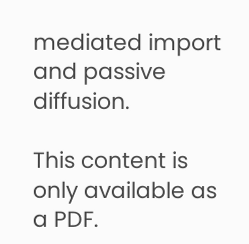mediated import and passive diffusion.

This content is only available as a PDF.